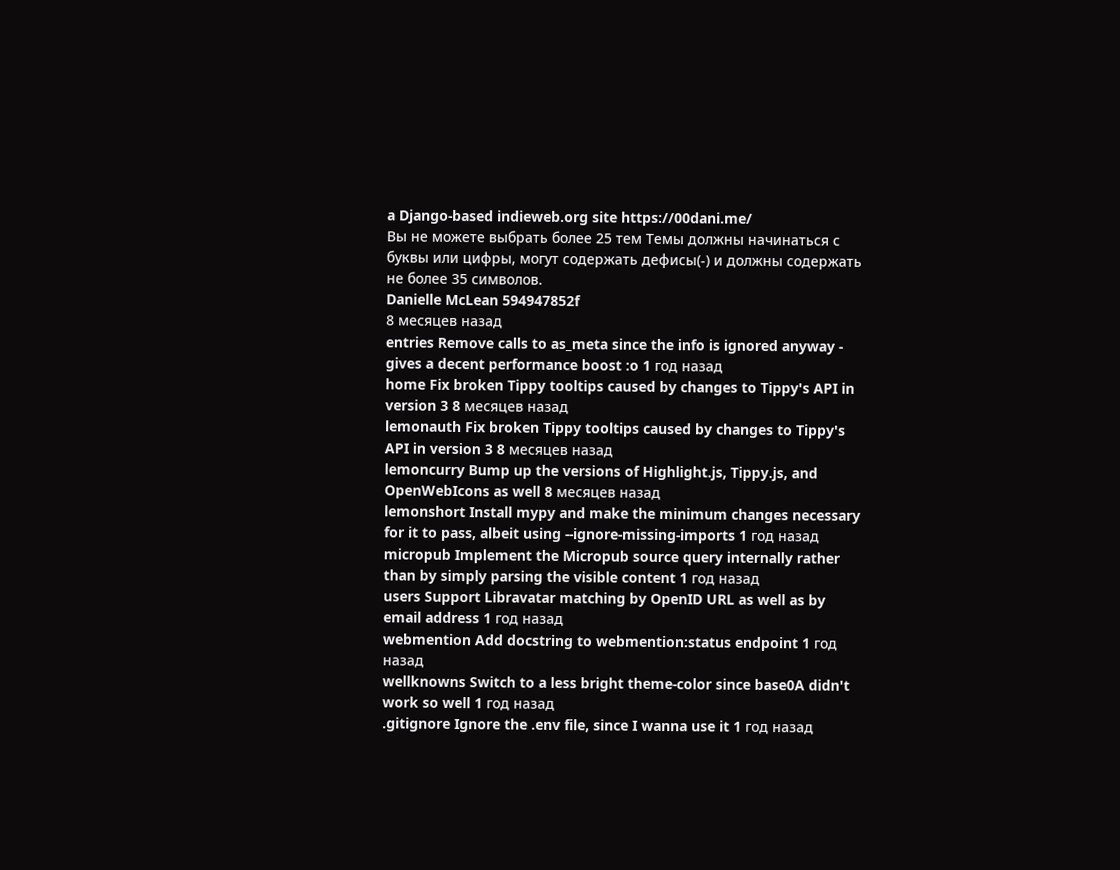a Django-based indieweb.org site https://00dani.me/
Вы не можете выбрать более 25 тем Темы должны начинаться с буквы или цифры, могут содержать дефисы(-) и должны содержать не более 35 символов.
Danielle McLean 594947852f
8 месяцев назад
entries Remove calls to as_meta since the info is ignored anyway - gives a decent performance boost :o 1 год назад
home Fix broken Tippy tooltips caused by changes to Tippy's API in version 3 8 месяцев назад
lemonauth Fix broken Tippy tooltips caused by changes to Tippy's API in version 3 8 месяцев назад
lemoncurry Bump up the versions of Highlight.js, Tippy.js, and OpenWebIcons as well 8 месяцев назад
lemonshort Install mypy and make the minimum changes necessary for it to pass, albeit using --ignore-missing-imports 1 год назад
micropub Implement the Micropub source query internally rather than by simply parsing the visible content 1 год назад
users Support Libravatar matching by OpenID URL as well as by email address 1 год назад
webmention Add docstring to webmention:status endpoint 1 год назад
wellknowns Switch to a less bright theme-color since base0A didn't work so well 1 год назад
.gitignore Ignore the .env file, since I wanna use it 1 год назад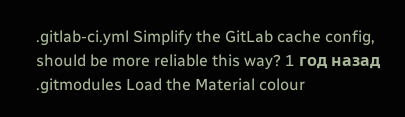.gitlab-ci.yml Simplify the GitLab cache config, should be more reliable this way? 1 год назад
.gitmodules Load the Material colour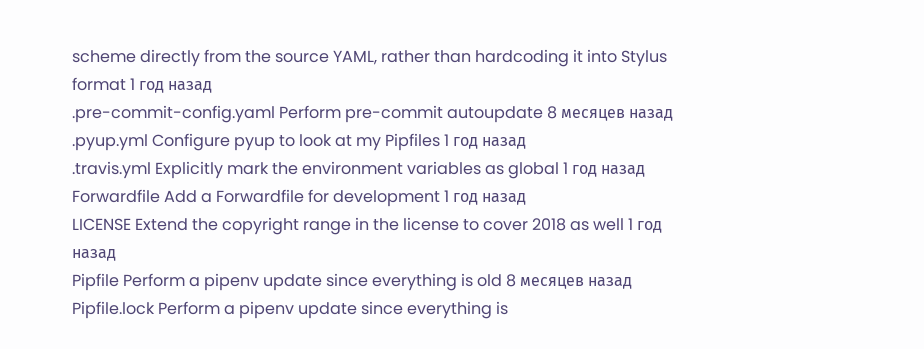scheme directly from the source YAML, rather than hardcoding it into Stylus format 1 год назад
.pre-commit-config.yaml Perform pre-commit autoupdate 8 месяцев назад
.pyup.yml Configure pyup to look at my Pipfiles 1 год назад
.travis.yml Explicitly mark the environment variables as global 1 год назад
Forwardfile Add a Forwardfile for development 1 год назад
LICENSE Extend the copyright range in the license to cover 2018 as well 1 год назад
Pipfile Perform a pipenv update since everything is old 8 месяцев назад
Pipfile.lock Perform a pipenv update since everything is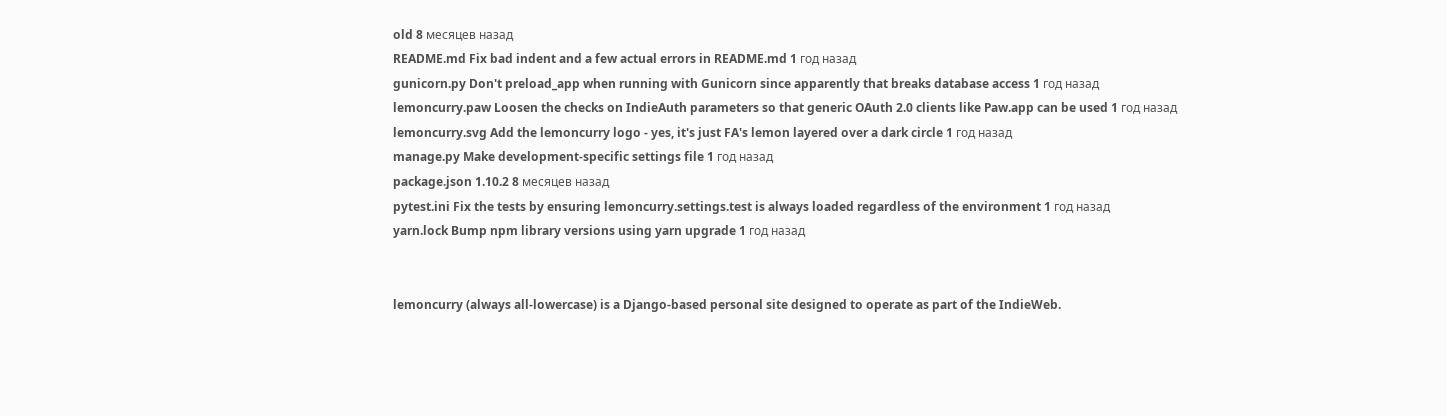old 8 месяцев назад
README.md Fix bad indent and a few actual errors in README.md 1 год назад
gunicorn.py Don't preload_app when running with Gunicorn since apparently that breaks database access 1 год назад
lemoncurry.paw Loosen the checks on IndieAuth parameters so that generic OAuth 2.0 clients like Paw.app can be used 1 год назад
lemoncurry.svg Add the lemoncurry logo - yes, it's just FA's lemon layered over a dark circle 1 год назад
manage.py Make development-specific settings file 1 год назад
package.json 1.10.2 8 месяцев назад
pytest.ini Fix the tests by ensuring lemoncurry.settings.test is always loaded regardless of the environment 1 год назад
yarn.lock Bump npm library versions using yarn upgrade 1 год назад


lemoncurry (always all-lowercase) is a Django-based personal site designed to operate as part of the IndieWeb.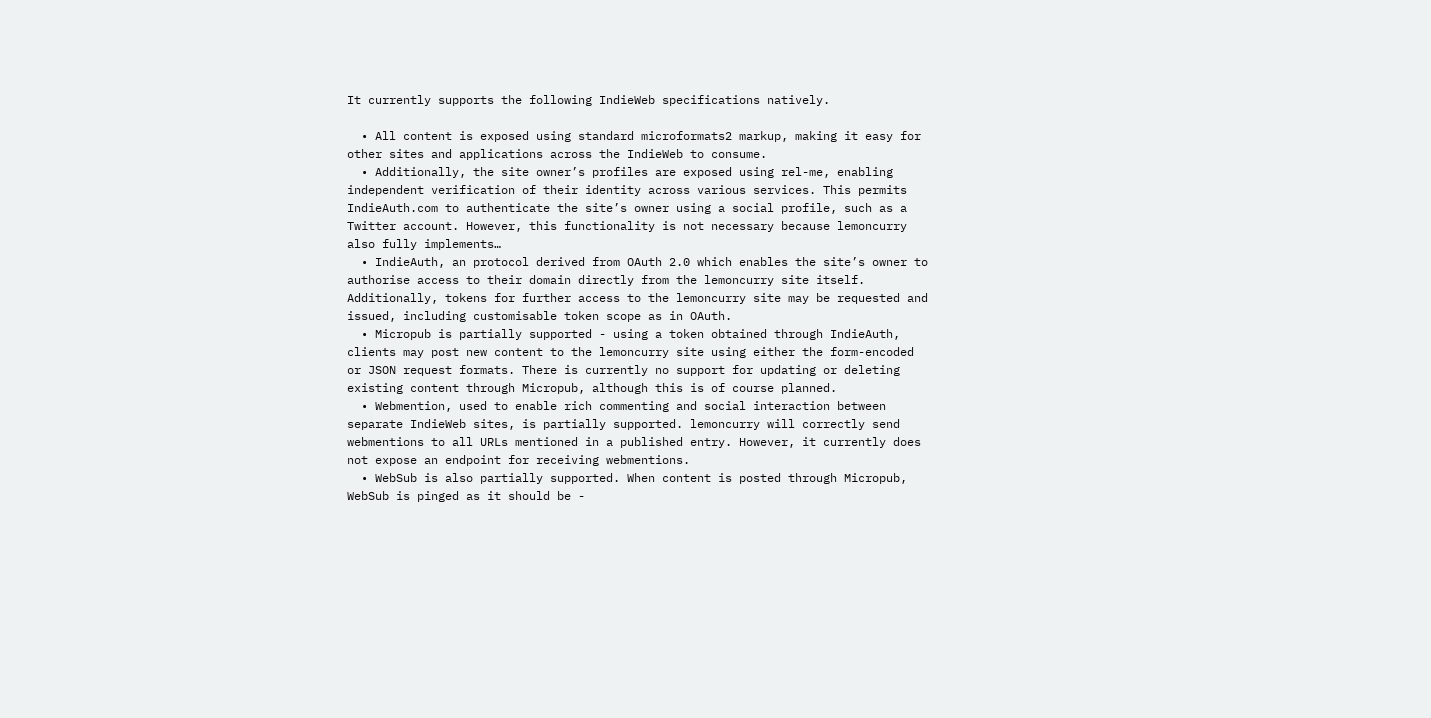It currently supports the following IndieWeb specifications natively.

  • All content is exposed using standard microformats2 markup, making it easy for other sites and applications across the IndieWeb to consume.
  • Additionally, the site owner’s profiles are exposed using rel-me, enabling independent verification of their identity across various services. This permits IndieAuth.com to authenticate the site’s owner using a social profile, such as a Twitter account. However, this functionality is not necessary because lemoncurry also fully implements…
  • IndieAuth, an protocol derived from OAuth 2.0 which enables the site’s owner to authorise access to their domain directly from the lemoncurry site itself. Additionally, tokens for further access to the lemoncurry site may be requested and issued, including customisable token scope as in OAuth.
  • Micropub is partially supported - using a token obtained through IndieAuth, clients may post new content to the lemoncurry site using either the form-encoded or JSON request formats. There is currently no support for updating or deleting existing content through Micropub, although this is of course planned.
  • Webmention, used to enable rich commenting and social interaction between separate IndieWeb sites, is partially supported. lemoncurry will correctly send webmentions to all URLs mentioned in a published entry. However, it currently does not expose an endpoint for receiving webmentions.
  • WebSub is also partially supported. When content is posted through Micropub, WebSub is pinged as it should be -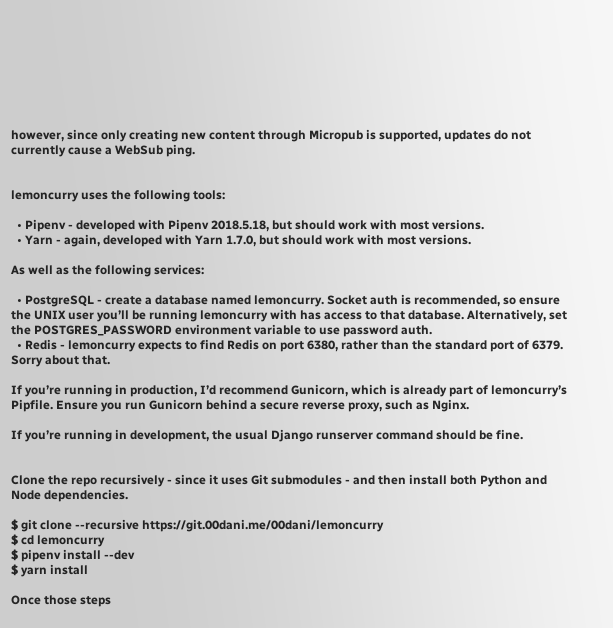however, since only creating new content through Micropub is supported, updates do not currently cause a WebSub ping.


lemoncurry uses the following tools:

  • Pipenv - developed with Pipenv 2018.5.18, but should work with most versions.
  • Yarn - again, developed with Yarn 1.7.0, but should work with most versions.

As well as the following services:

  • PostgreSQL - create a database named lemoncurry. Socket auth is recommended, so ensure the UNIX user you’ll be running lemoncurry with has access to that database. Alternatively, set the POSTGRES_PASSWORD environment variable to use password auth.
  • Redis - lemoncurry expects to find Redis on port 6380, rather than the standard port of 6379. Sorry about that.

If you’re running in production, I’d recommend Gunicorn, which is already part of lemoncurry’s Pipfile. Ensure you run Gunicorn behind a secure reverse proxy, such as Nginx.

If you’re running in development, the usual Django runserver command should be fine.


Clone the repo recursively - since it uses Git submodules - and then install both Python and Node dependencies.

$ git clone --recursive https://git.00dani.me/00dani/lemoncurry
$ cd lemoncurry
$ pipenv install --dev
$ yarn install

Once those steps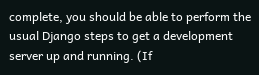complete, you should be able to perform the usual Django steps to get a development server up and running. (If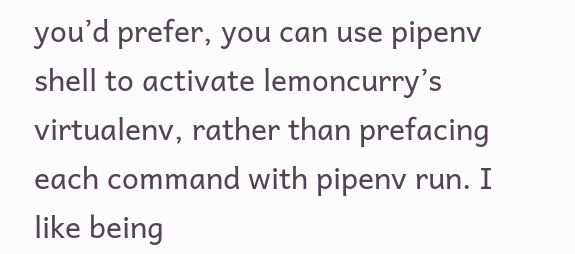you’d prefer, you can use pipenv shell to activate lemoncurry’s virtualenv, rather than prefacing each command with pipenv run. I like being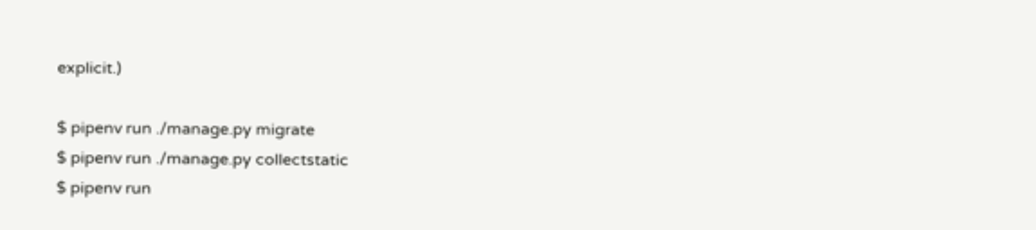explicit.)

$ pipenv run ./manage.py migrate
$ pipenv run ./manage.py collectstatic
$ pipenv run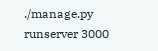./manage.py runserver 3000